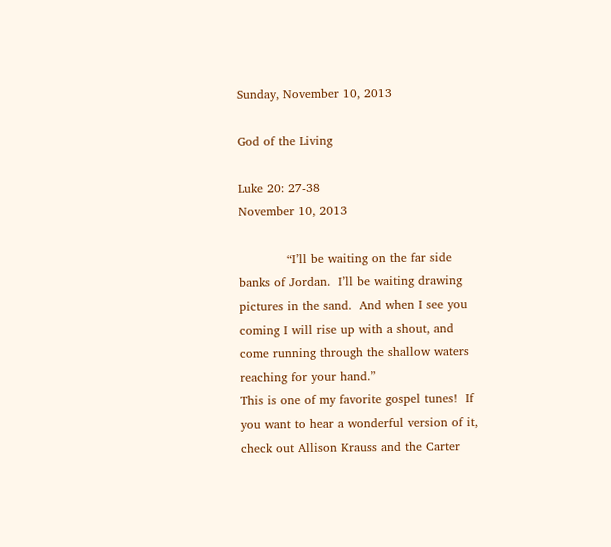Sunday, November 10, 2013

God of the Living

Luke 20: 27-38
November 10, 2013

            “I’ll be waiting on the far side banks of Jordan.  I’ll be waiting drawing pictures in the sand.  And when I see you coming I will rise up with a shout, and come running through the shallow waters reaching for your hand.”
This is one of my favorite gospel tunes!  If you want to hear a wonderful version of it, check out Allison Krauss and the Carter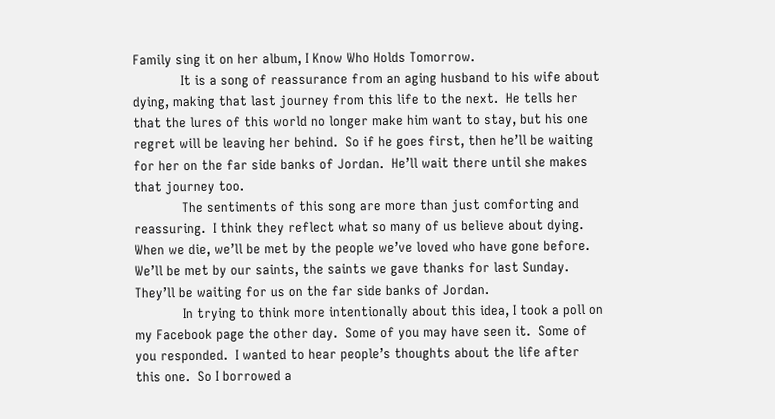Family sing it on her album, I Know Who Holds Tomorrow.
            It is a song of reassurance from an aging husband to his wife about dying, making that last journey from this life to the next.  He tells her that the lures of this world no longer make him want to stay, but his one regret will be leaving her behind.  So if he goes first, then he’ll be waiting for her on the far side banks of Jordan.  He’ll wait there until she makes that journey too.
            The sentiments of this song are more than just comforting and reassuring.  I think they reflect what so many of us believe about dying.  When we die, we’ll be met by the people we’ve loved who have gone before.  We’ll be met by our saints, the saints we gave thanks for last Sunday.  They’ll be waiting for us on the far side banks of Jordan.
            In trying to think more intentionally about this idea, I took a poll on my Facebook page the other day.  Some of you may have seen it.  Some of you responded.  I wanted to hear people’s thoughts about the life after this one.  So I borrowed a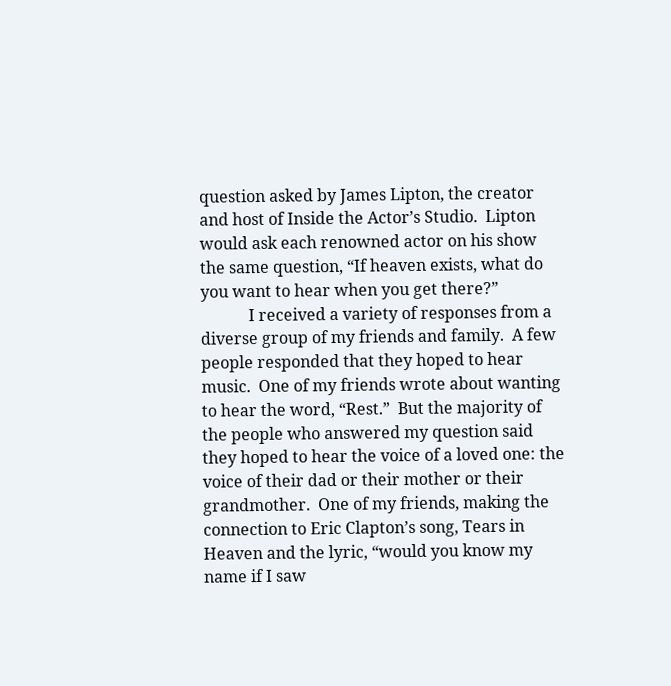question asked by James Lipton, the creator and host of Inside the Actor’s Studio.  Lipton would ask each renowned actor on his show the same question, “If heaven exists, what do you want to hear when you get there?”
            I received a variety of responses from a diverse group of my friends and family.  A few people responded that they hoped to hear music.  One of my friends wrote about wanting to hear the word, “Rest.”  But the majority of the people who answered my question said they hoped to hear the voice of a loved one: the voice of their dad or their mother or their grandmother.  One of my friends, making the connection to Eric Clapton’s song, Tears in Heaven and the lyric, “would you know my name if I saw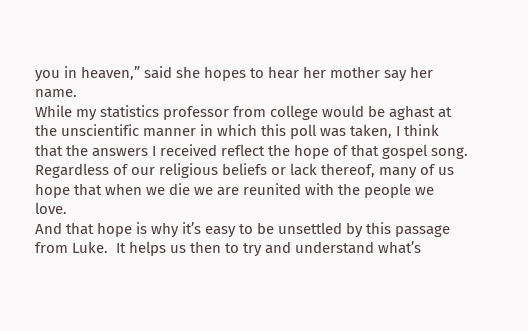you in heaven,” said she hopes to hear her mother say her name.
While my statistics professor from college would be aghast at the unscientific manner in which this poll was taken, I think that the answers I received reflect the hope of that gospel song.  Regardless of our religious beliefs or lack thereof, many of us hope that when we die we are reunited with the people we love.
And that hope is why it’s easy to be unsettled by this passage from Luke.  It helps us then to try and understand what’s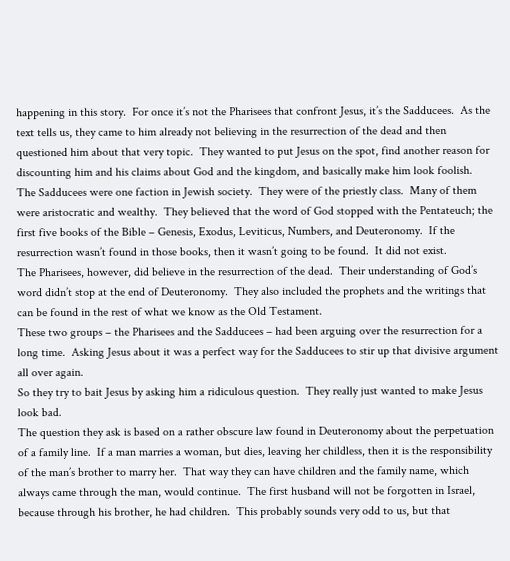happening in this story.  For once it’s not the Pharisees that confront Jesus, it’s the Sadducees.  As the text tells us, they came to him already not believing in the resurrection of the dead and then questioned him about that very topic.  They wanted to put Jesus on the spot, find another reason for discounting him and his claims about God and the kingdom, and basically make him look foolish.
The Sadducees were one faction in Jewish society.  They were of the priestly class.  Many of them were aristocratic and wealthy.  They believed that the word of God stopped with the Pentateuch; the first five books of the Bible – Genesis, Exodus, Leviticus, Numbers, and Deuteronomy.  If the resurrection wasn’t found in those books, then it wasn’t going to be found.  It did not exist.
The Pharisees, however, did believe in the resurrection of the dead.  Their understanding of God’s word didn’t stop at the end of Deuteronomy.  They also included the prophets and the writings that can be found in the rest of what we know as the Old Testament.
These two groups – the Pharisees and the Sadducees – had been arguing over the resurrection for a long time.  Asking Jesus about it was a perfect way for the Sadducees to stir up that divisive argument all over again.
So they try to bait Jesus by asking him a ridiculous question.  They really just wanted to make Jesus look bad.
The question they ask is based on a rather obscure law found in Deuteronomy about the perpetuation of a family line.  If a man marries a woman, but dies, leaving her childless, then it is the responsibility of the man’s brother to marry her.  That way they can have children and the family name, which always came through the man, would continue.  The first husband will not be forgotten in Israel, because through his brother, he had children.  This probably sounds very odd to us, but that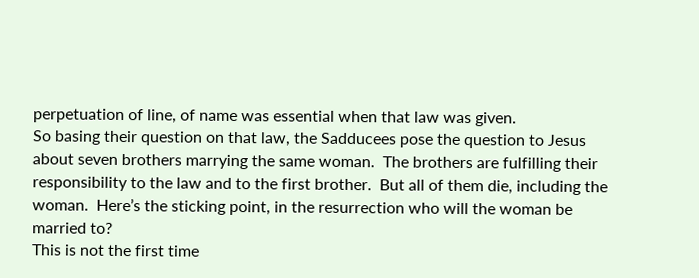perpetuation of line, of name was essential when that law was given.
So basing their question on that law, the Sadducees pose the question to Jesus about seven brothers marrying the same woman.  The brothers are fulfilling their responsibility to the law and to the first brother.  But all of them die, including the woman.  Here’s the sticking point, in the resurrection who will the woman be married to?
This is not the first time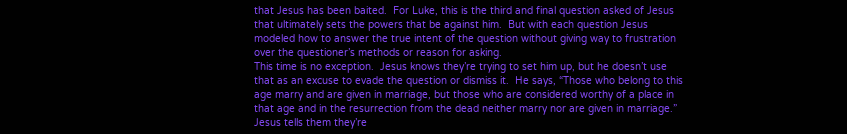that Jesus has been baited.  For Luke, this is the third and final question asked of Jesus that ultimately sets the powers that be against him.  But with each question Jesus modeled how to answer the true intent of the question without giving way to frustration over the questioner’s methods or reason for asking.
This time is no exception.  Jesus knows they’re trying to set him up, but he doesn’t use that as an excuse to evade the question or dismiss it.  He says, “Those who belong to this age marry and are given in marriage, but those who are considered worthy of a place in that age and in the resurrection from the dead neither marry nor are given in marriage.”
Jesus tells them they’re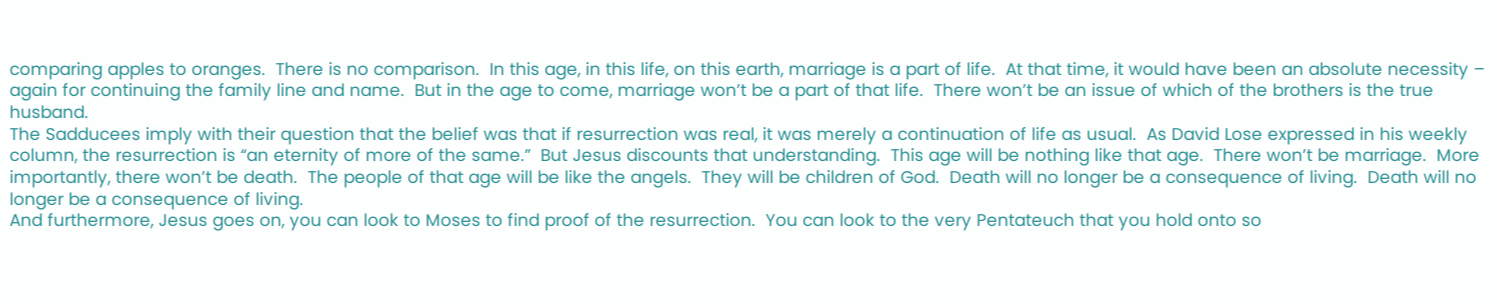comparing apples to oranges.  There is no comparison.  In this age, in this life, on this earth, marriage is a part of life.  At that time, it would have been an absolute necessity – again for continuing the family line and name.  But in the age to come, marriage won’t be a part of that life.  There won’t be an issue of which of the brothers is the true husband.
The Sadducees imply with their question that the belief was that if resurrection was real, it was merely a continuation of life as usual.  As David Lose expressed in his weekly column, the resurrection is “an eternity of more of the same.”  But Jesus discounts that understanding.  This age will be nothing like that age.  There won’t be marriage.  More importantly, there won’t be death.  The people of that age will be like the angels.  They will be children of God.  Death will no longer be a consequence of living.  Death will no longer be a consequence of living.
And furthermore, Jesus goes on, you can look to Moses to find proof of the resurrection.  You can look to the very Pentateuch that you hold onto so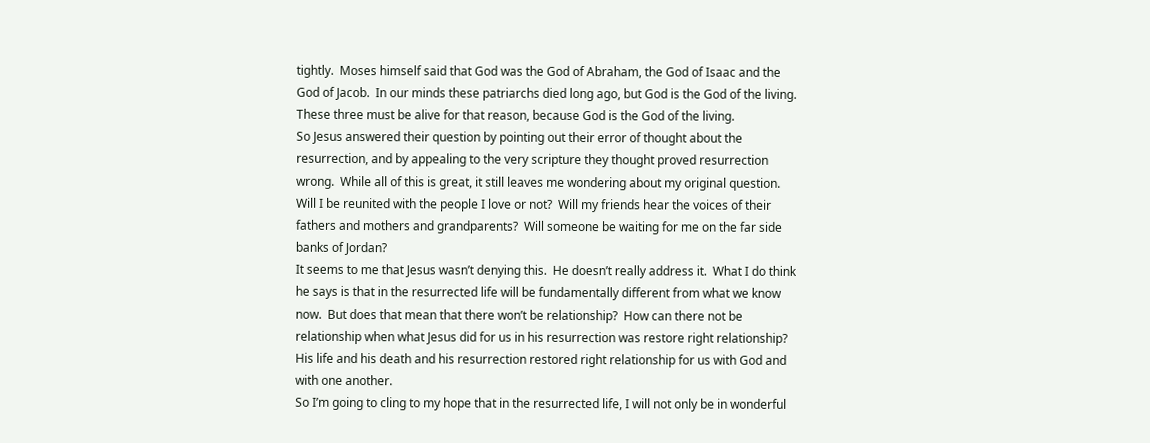tightly.  Moses himself said that God was the God of Abraham, the God of Isaac and the God of Jacob.  In our minds these patriarchs died long ago, but God is the God of the living.  These three must be alive for that reason, because God is the God of the living.
So Jesus answered their question by pointing out their error of thought about the resurrection, and by appealing to the very scripture they thought proved resurrection wrong.  While all of this is great, it still leaves me wondering about my original question.  Will I be reunited with the people I love or not?  Will my friends hear the voices of their fathers and mothers and grandparents?  Will someone be waiting for me on the far side banks of Jordan?
It seems to me that Jesus wasn’t denying this.  He doesn’t really address it.  What I do think he says is that in the resurrected life will be fundamentally different from what we know now.  But does that mean that there won’t be relationship?  How can there not be relationship when what Jesus did for us in his resurrection was restore right relationship?  His life and his death and his resurrection restored right relationship for us with God and with one another.
So I’m going to cling to my hope that in the resurrected life, I will not only be in wonderful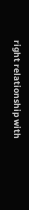right relationship with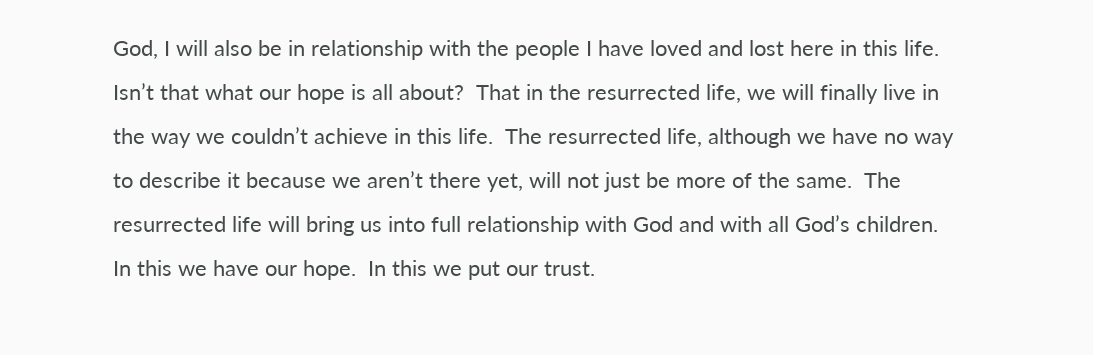God, I will also be in relationship with the people I have loved and lost here in this life.  Isn’t that what our hope is all about?  That in the resurrected life, we will finally live in the way we couldn’t achieve in this life.  The resurrected life, although we have no way to describe it because we aren’t there yet, will not just be more of the same.  The resurrected life will bring us into full relationship with God and with all God’s children.  In this we have our hope.  In this we put our trust.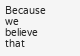Because we believe that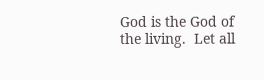God is the God of the living.  Let all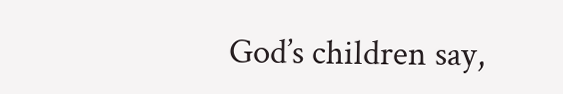God’s children say,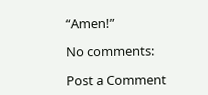“Amen!”

No comments:

Post a Comment